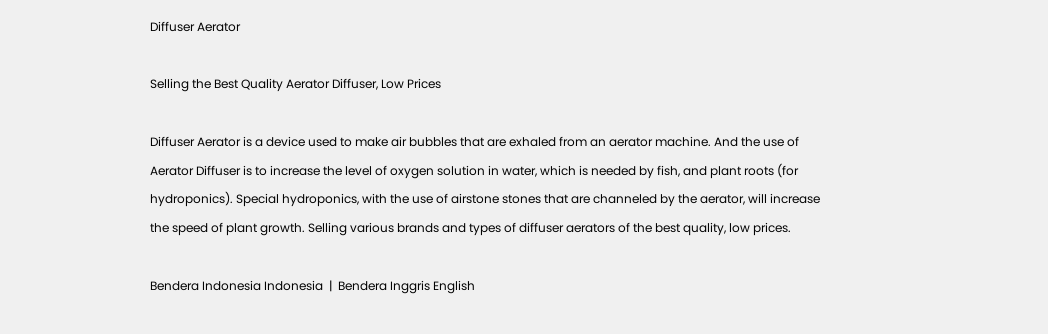Diffuser Aerator

Selling the Best Quality Aerator Diffuser, Low Prices

Diffuser Aerator is a device used to make air bubbles that are exhaled from an aerator machine. And the use of Aerator Diffuser is to increase the level of oxygen solution in water, which is needed by fish, and plant roots (for hydroponics). Special hydroponics, with the use of airstone stones that are channeled by the aerator, will increase the speed of plant growth. Selling various brands and types of diffuser aerators of the best quality, low prices.

Bendera Indonesia Indonesia  |  Bendera Inggris English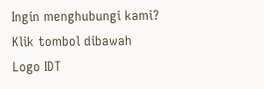Ingin menghubungi kami?
Klik tombol dibawah
Logo IDT